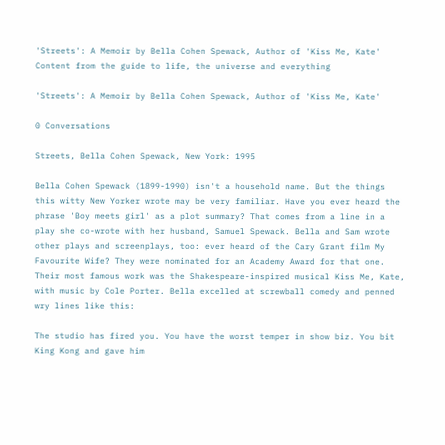'Streets': A Memoir by Bella Cohen Spewack, Author of 'Kiss Me, Kate' Content from the guide to life, the universe and everything

'Streets': A Memoir by Bella Cohen Spewack, Author of 'Kiss Me, Kate'

0 Conversations

Streets, Bella Cohen Spewack, New York: 1995

Bella Cohen Spewack (1899-1990) isn't a household name. But the things this witty New Yorker wrote may be very familiar. Have you ever heard the phrase 'Boy meets girl' as a plot summary? That comes from a line in a play she co-wrote with her husband, Samuel Spewack. Bella and Sam wrote other plays and screenplays, too: ever heard of the Cary Grant film My Favourite Wife? They were nominated for an Academy Award for that one. Their most famous work was the Shakespeare-inspired musical Kiss Me, Kate, with music by Cole Porter. Bella excelled at screwball comedy and penned wry lines like this:

The studio has fired you. You have the worst temper in show biz. You bit King Kong and gave him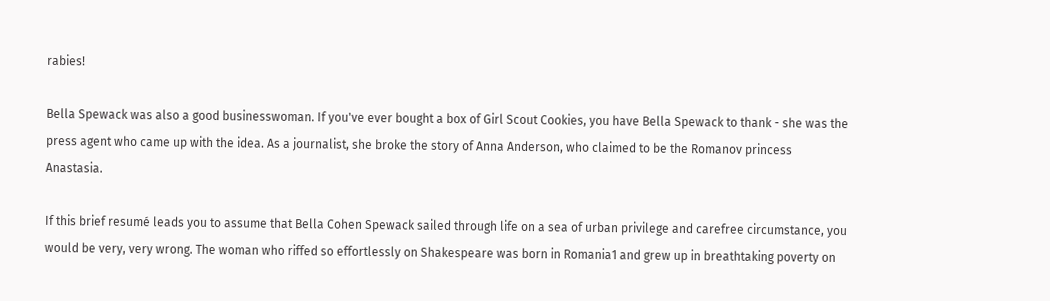rabies!

Bella Spewack was also a good businesswoman. If you've ever bought a box of Girl Scout Cookies, you have Bella Spewack to thank - she was the press agent who came up with the idea. As a journalist, she broke the story of Anna Anderson, who claimed to be the Romanov princess Anastasia.

If this brief resumé leads you to assume that Bella Cohen Spewack sailed through life on a sea of urban privilege and carefree circumstance, you would be very, very wrong. The woman who riffed so effortlessly on Shakespeare was born in Romania1 and grew up in breathtaking poverty on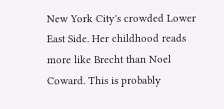New York City's crowded Lower East Side. Her childhood reads more like Brecht than Noel Coward. This is probably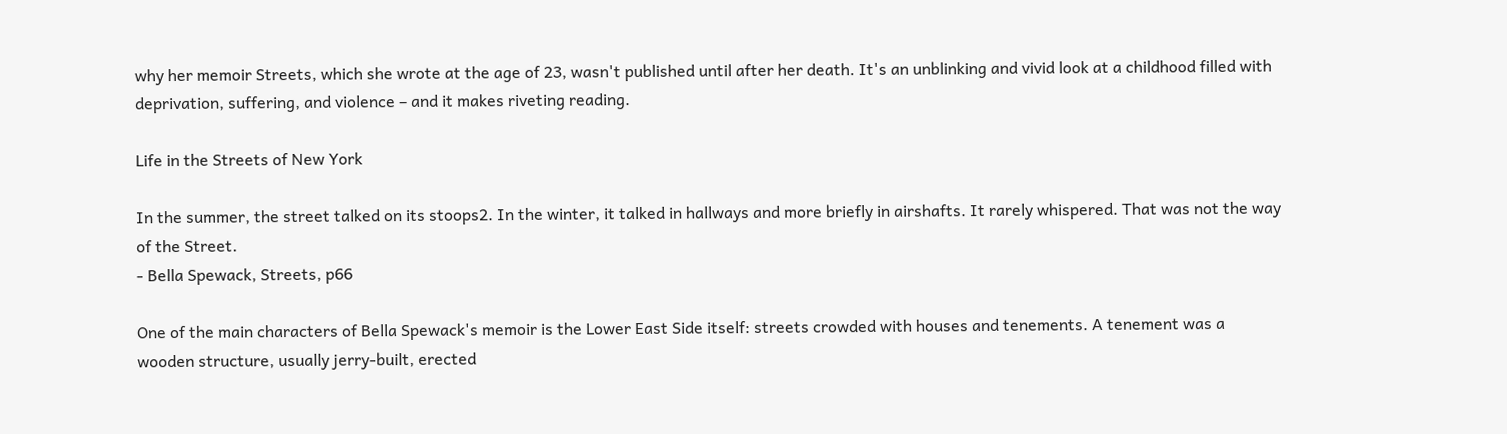why her memoir Streets, which she wrote at the age of 23, wasn't published until after her death. It's an unblinking and vivid look at a childhood filled with deprivation, suffering, and violence – and it makes riveting reading.

Life in the Streets of New York

In the summer, the street talked on its stoops2. In the winter, it talked in hallways and more briefly in airshafts. It rarely whispered. That was not the way of the Street.
- Bella Spewack, Streets, p66

One of the main characters of Bella Spewack's memoir is the Lower East Side itself: streets crowded with houses and tenements. A tenement was a wooden structure, usually jerry-built, erected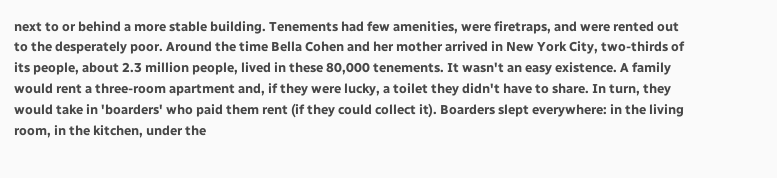next to or behind a more stable building. Tenements had few amenities, were firetraps, and were rented out to the desperately poor. Around the time Bella Cohen and her mother arrived in New York City, two-thirds of its people, about 2.3 million people, lived in these 80,000 tenements. It wasn't an easy existence. A family would rent a three-room apartment and, if they were lucky, a toilet they didn't have to share. In turn, they would take in 'boarders' who paid them rent (if they could collect it). Boarders slept everywhere: in the living room, in the kitchen, under the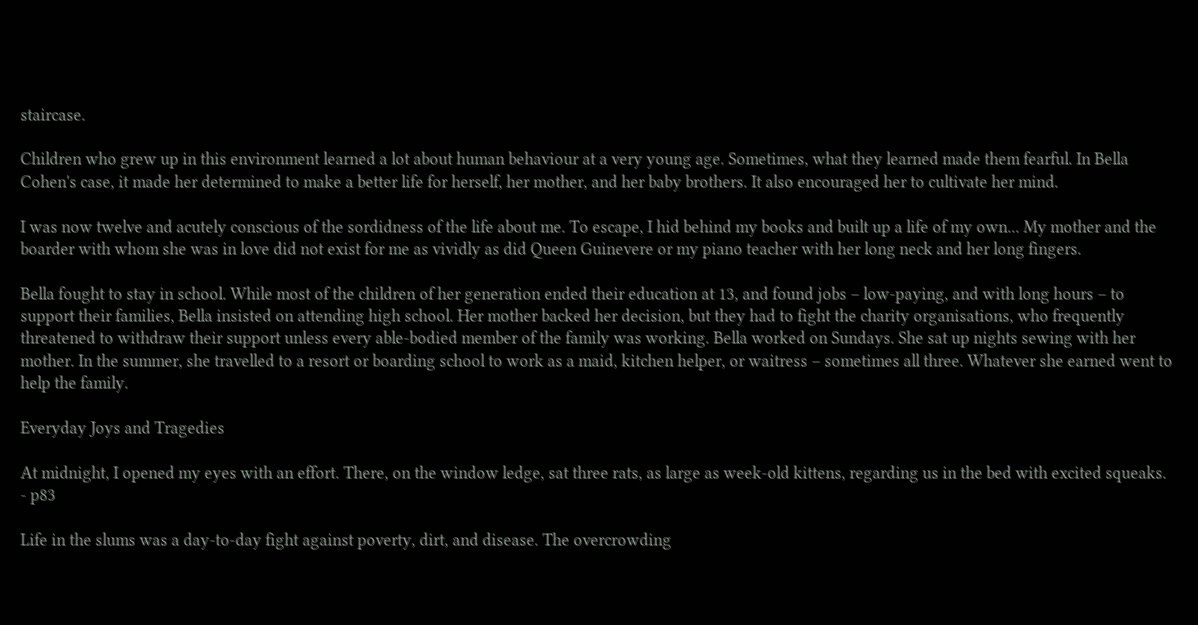staircase.

Children who grew up in this environment learned a lot about human behaviour at a very young age. Sometimes, what they learned made them fearful. In Bella Cohen's case, it made her determined to make a better life for herself, her mother, and her baby brothers. It also encouraged her to cultivate her mind.

I was now twelve and acutely conscious of the sordidness of the life about me. To escape, I hid behind my books and built up a life of my own... My mother and the boarder with whom she was in love did not exist for me as vividly as did Queen Guinevere or my piano teacher with her long neck and her long fingers.

Bella fought to stay in school. While most of the children of her generation ended their education at 13, and found jobs – low-paying, and with long hours – to support their families, Bella insisted on attending high school. Her mother backed her decision, but they had to fight the charity organisations, who frequently threatened to withdraw their support unless every able-bodied member of the family was working. Bella worked on Sundays. She sat up nights sewing with her mother. In the summer, she travelled to a resort or boarding school to work as a maid, kitchen helper, or waitress – sometimes all three. Whatever she earned went to help the family.

Everyday Joys and Tragedies

At midnight, I opened my eyes with an effort. There, on the window ledge, sat three rats, as large as week-old kittens, regarding us in the bed with excited squeaks.
- p83

Life in the slums was a day-to-day fight against poverty, dirt, and disease. The overcrowding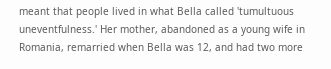meant that people lived in what Bella called 'tumultuous uneventfulness.' Her mother, abandoned as a young wife in Romania, remarried when Bella was 12, and had two more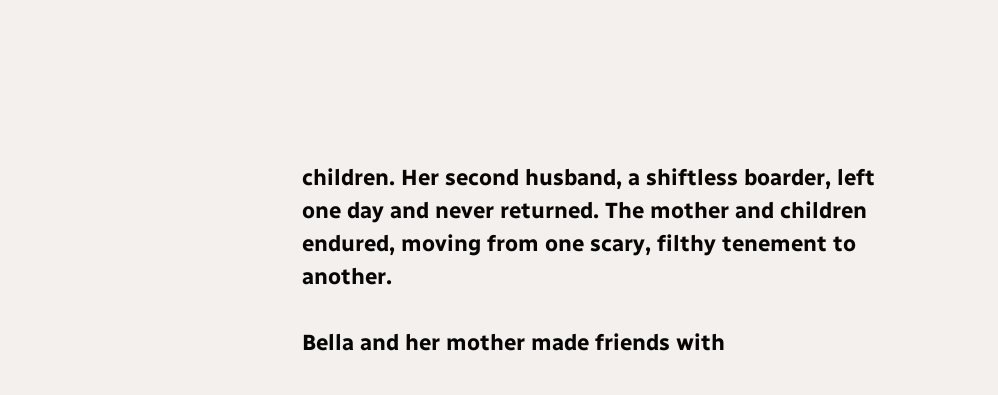children. Her second husband, a shiftless boarder, left one day and never returned. The mother and children endured, moving from one scary, filthy tenement to another.

Bella and her mother made friends with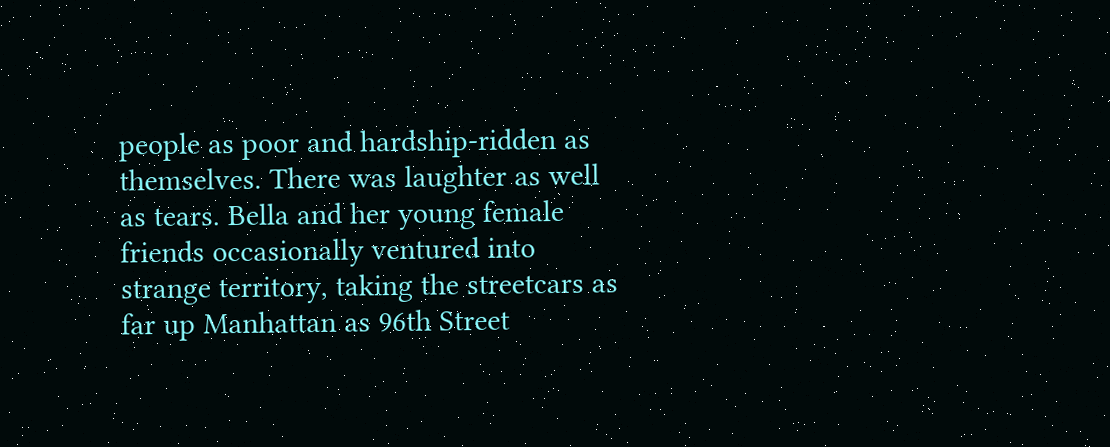people as poor and hardship-ridden as themselves. There was laughter as well as tears. Bella and her young female friends occasionally ventured into strange territory, taking the streetcars as far up Manhattan as 96th Street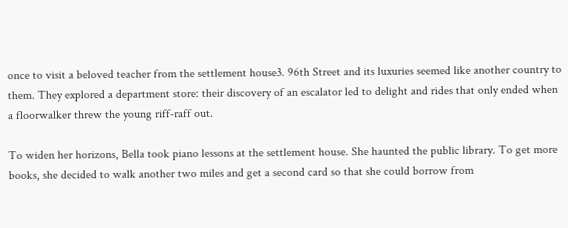once to visit a beloved teacher from the settlement house3. 96th Street and its luxuries seemed like another country to them. They explored a department store: their discovery of an escalator led to delight and rides that only ended when a floorwalker threw the young riff-raff out.

To widen her horizons, Bella took piano lessons at the settlement house. She haunted the public library. To get more books, she decided to walk another two miles and get a second card so that she could borrow from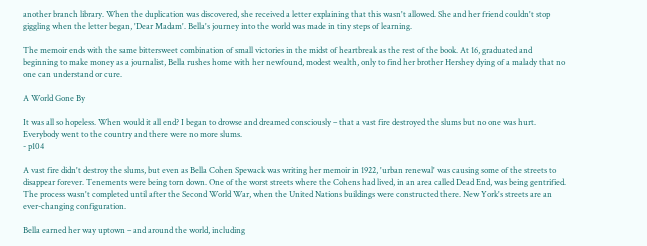another branch library. When the duplication was discovered, she received a letter explaining that this wasn't allowed. She and her friend couldn't stop giggling when the letter began, 'Dear Madam'. Bella's journey into the world was made in tiny steps of learning.

The memoir ends with the same bittersweet combination of small victories in the midst of heartbreak as the rest of the book. At 16, graduated and beginning to make money as a journalist, Bella rushes home with her newfound, modest wealth, only to find her brother Hershey dying of a malady that no one can understand or cure.

A World Gone By

It was all so hopeless. When would it all end? I began to drowse and dreamed consciously – that a vast fire destroyed the slums but no one was hurt. Everybody went to the country and there were no more slums.
- p104

A vast fire didn't destroy the slums, but even as Bella Cohen Spewack was writing her memoir in 1922, 'urban renewal' was causing some of the streets to disappear forever. Tenements were being torn down. One of the worst streets where the Cohens had lived, in an area called Dead End, was being gentrified. The process wasn't completed until after the Second World War, when the United Nations buildings were constructed there. New York's streets are an ever-changing configuration.

Bella earned her way uptown – and around the world, including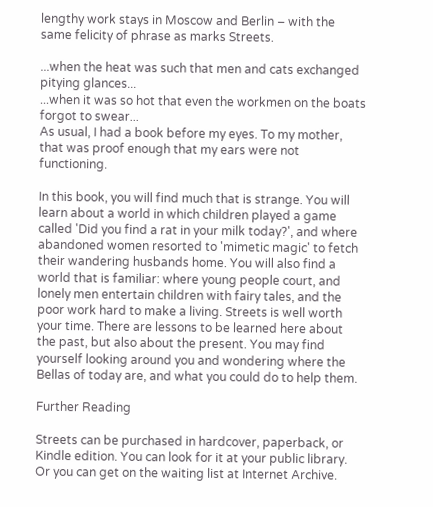lengthy work stays in Moscow and Berlin – with the same felicity of phrase as marks Streets.

...when the heat was such that men and cats exchanged pitying glances...
...when it was so hot that even the workmen on the boats forgot to swear...
As usual, I had a book before my eyes. To my mother, that was proof enough that my ears were not functioning.

In this book, you will find much that is strange. You will learn about a world in which children played a game called 'Did you find a rat in your milk today?', and where abandoned women resorted to 'mimetic magic' to fetch their wandering husbands home. You will also find a world that is familiar: where young people court, and lonely men entertain children with fairy tales, and the poor work hard to make a living. Streets is well worth your time. There are lessons to be learned here about the past, but also about the present. You may find yourself looking around you and wondering where the Bellas of today are, and what you could do to help them.

Further Reading

Streets can be purchased in hardcover, paperback, or Kindle edition. You can look for it at your public library. Or you can get on the waiting list at Internet Archive.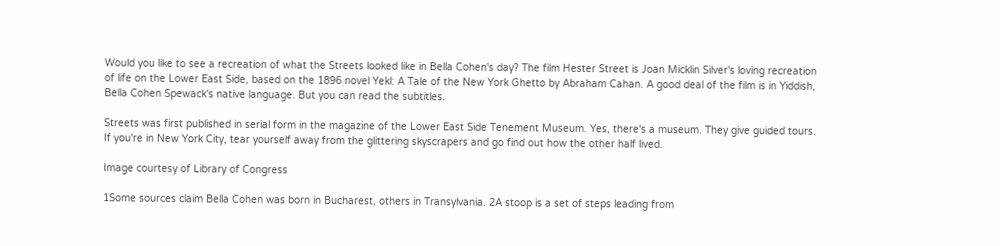Would you like to see a recreation of what the Streets looked like in Bella Cohen's day? The film Hester Street is Joan Micklin Silver's loving recreation of life on the Lower East Side, based on the 1896 novel Yekl: A Tale of the New York Ghetto by Abraham Cahan. A good deal of the film is in Yiddish, Bella Cohen Spewack's native language. But you can read the subtitles.

Streets was first published in serial form in the magazine of the Lower East Side Tenement Museum. Yes, there's a museum. They give guided tours. If you're in New York City, tear yourself away from the glittering skyscrapers and go find out how the other half lived.

Image courtesy of Library of Congress

1Some sources claim Bella Cohen was born in Bucharest, others in Transylvania. 2A stoop is a set of steps leading from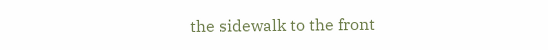the sidewalk to the front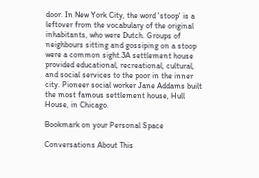door. In New York City, the word 'stoop' is a leftover from the vocabulary of the original inhabitants, who were Dutch. Groups of neighbours sitting and gossiping on a stoop were a common sight.3A settlement house provided educational, recreational, cultural, and social services to the poor in the inner city. Pioneer social worker Jane Addams built the most famous settlement house, Hull House, in Chicago.

Bookmark on your Personal Space

Conversations About This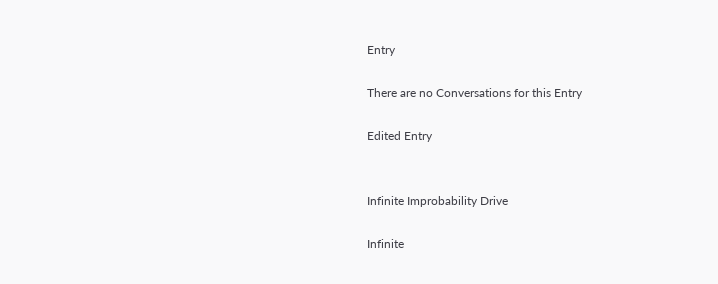Entry

There are no Conversations for this Entry

Edited Entry


Infinite Improbability Drive

Infinite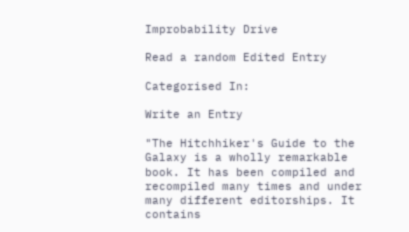Improbability Drive

Read a random Edited Entry

Categorised In:

Write an Entry

"The Hitchhiker's Guide to the Galaxy is a wholly remarkable book. It has been compiled and recompiled many times and under many different editorships. It contains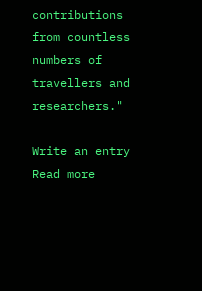contributions from countless numbers of travellers and researchers."

Write an entry
Read more